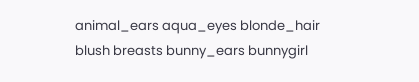animal_ears aqua_eyes blonde_hair blush breasts bunny_ears bunnygirl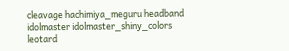cleavage hachimiya_meguru headband idolmaster idolmaster_shiny_colors leotard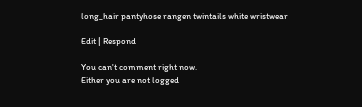long_hair pantyhose rangen twintails white wristwear

Edit | Respond

You can't comment right now.
Either you are not logged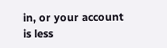in, or your account is less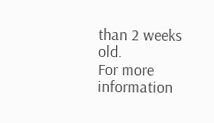than 2 weeks old.
For more information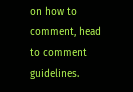on how to comment, head to comment guidelines.